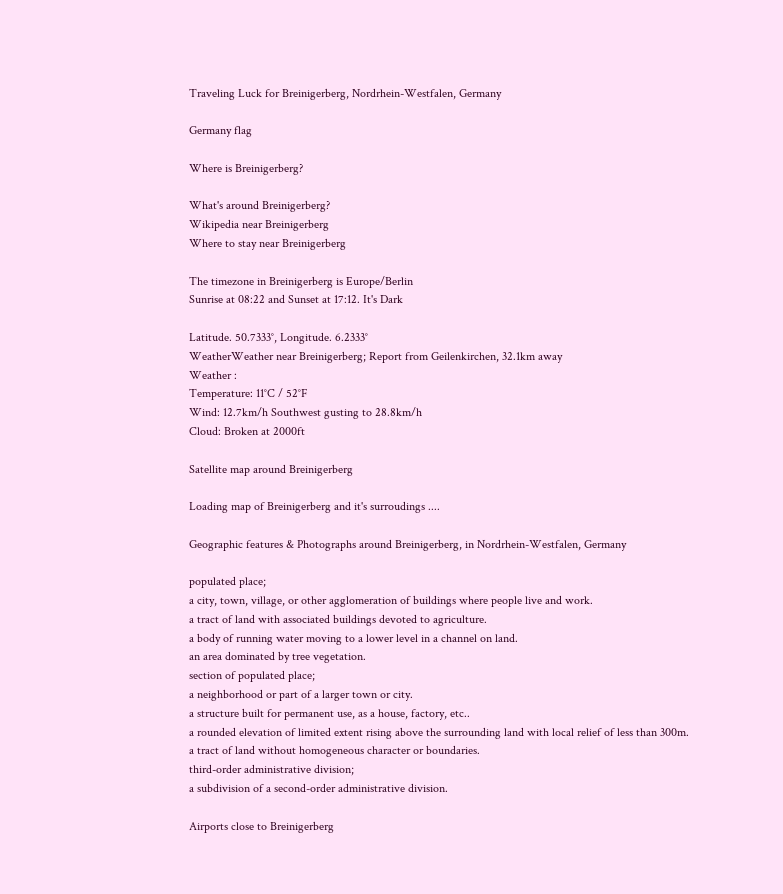Traveling Luck for Breinigerberg, Nordrhein-Westfalen, Germany

Germany flag

Where is Breinigerberg?

What's around Breinigerberg?
Wikipedia near Breinigerberg
Where to stay near Breinigerberg

The timezone in Breinigerberg is Europe/Berlin
Sunrise at 08:22 and Sunset at 17:12. It's Dark

Latitude. 50.7333°, Longitude. 6.2333°
WeatherWeather near Breinigerberg; Report from Geilenkirchen, 32.1km away
Weather :
Temperature: 11°C / 52°F
Wind: 12.7km/h Southwest gusting to 28.8km/h
Cloud: Broken at 2000ft

Satellite map around Breinigerberg

Loading map of Breinigerberg and it's surroudings ....

Geographic features & Photographs around Breinigerberg, in Nordrhein-Westfalen, Germany

populated place;
a city, town, village, or other agglomeration of buildings where people live and work.
a tract of land with associated buildings devoted to agriculture.
a body of running water moving to a lower level in a channel on land.
an area dominated by tree vegetation.
section of populated place;
a neighborhood or part of a larger town or city.
a structure built for permanent use, as a house, factory, etc..
a rounded elevation of limited extent rising above the surrounding land with local relief of less than 300m.
a tract of land without homogeneous character or boundaries.
third-order administrative division;
a subdivision of a second-order administrative division.

Airports close to Breinigerberg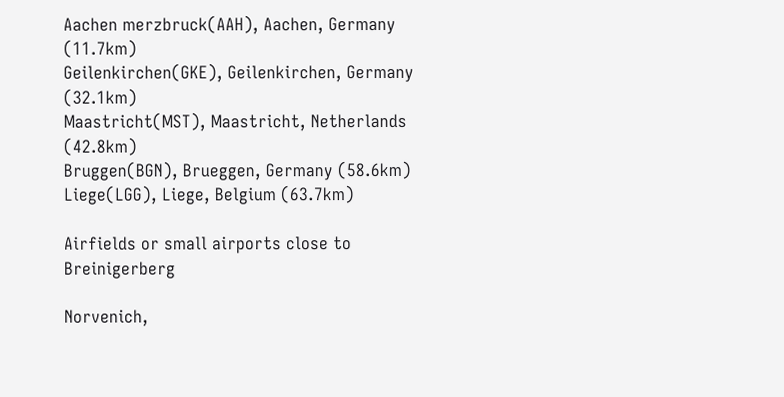Aachen merzbruck(AAH), Aachen, Germany (11.7km)
Geilenkirchen(GKE), Geilenkirchen, Germany (32.1km)
Maastricht(MST), Maastricht, Netherlands (42.8km)
Bruggen(BGN), Brueggen, Germany (58.6km)
Liege(LGG), Liege, Belgium (63.7km)

Airfields or small airports close to Breinigerberg

Norvenich,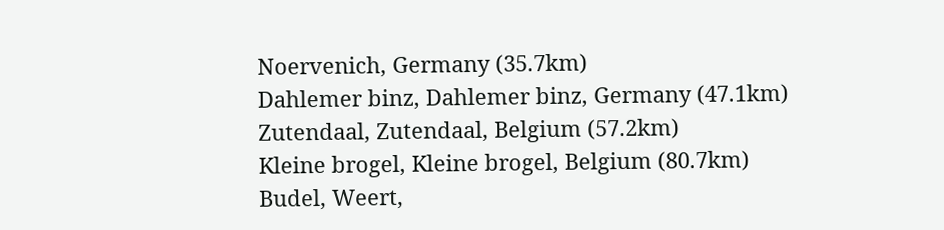Noervenich, Germany (35.7km)
Dahlemer binz, Dahlemer binz, Germany (47.1km)
Zutendaal, Zutendaal, Belgium (57.2km)
Kleine brogel, Kleine brogel, Belgium (80.7km)
Budel, Weert,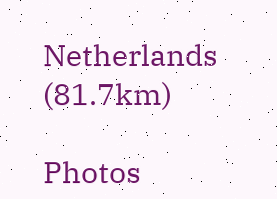Netherlands (81.7km)

Photos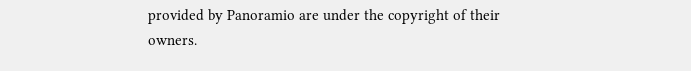provided by Panoramio are under the copyright of their owners.